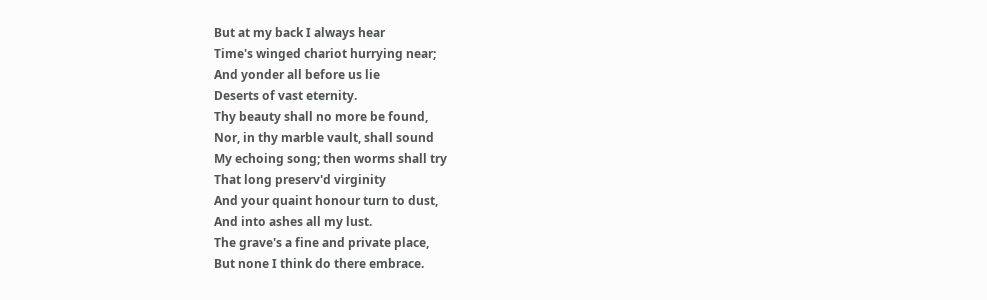But at my back I always hear
Time's winged chariot hurrying near;
And yonder all before us lie
Deserts of vast eternity.
Thy beauty shall no more be found,
Nor, in thy marble vault, shall sound
My echoing song; then worms shall try
That long preserv'd virginity
And your quaint honour turn to dust,
And into ashes all my lust.
The grave's a fine and private place,
But none I think do there embrace.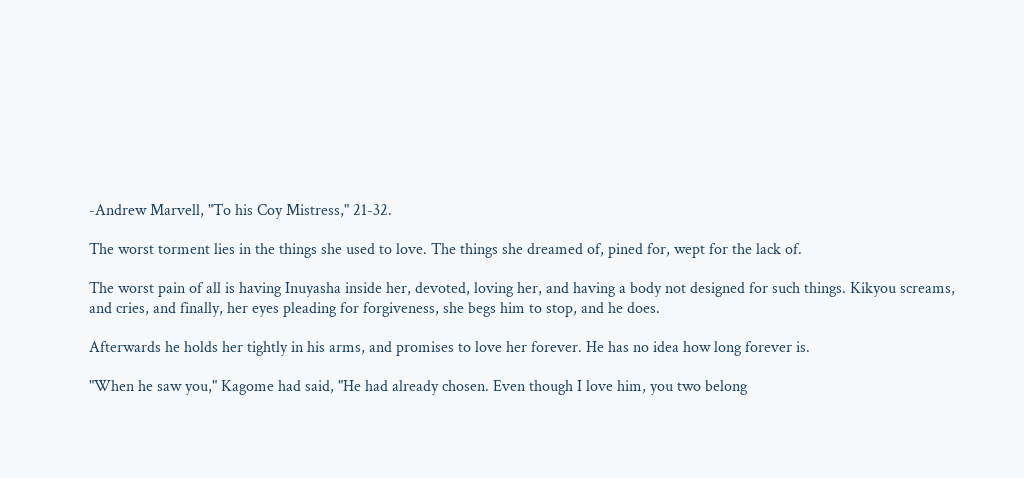-Andrew Marvell, "To his Coy Mistress," 21-32.

The worst torment lies in the things she used to love. The things she dreamed of, pined for, wept for the lack of.

The worst pain of all is having Inuyasha inside her, devoted, loving her, and having a body not designed for such things. Kikyou screams, and cries, and finally, her eyes pleading for forgiveness, she begs him to stop, and he does.

Afterwards he holds her tightly in his arms, and promises to love her forever. He has no idea how long forever is.

"When he saw you," Kagome had said, "He had already chosen. Even though I love him, you two belong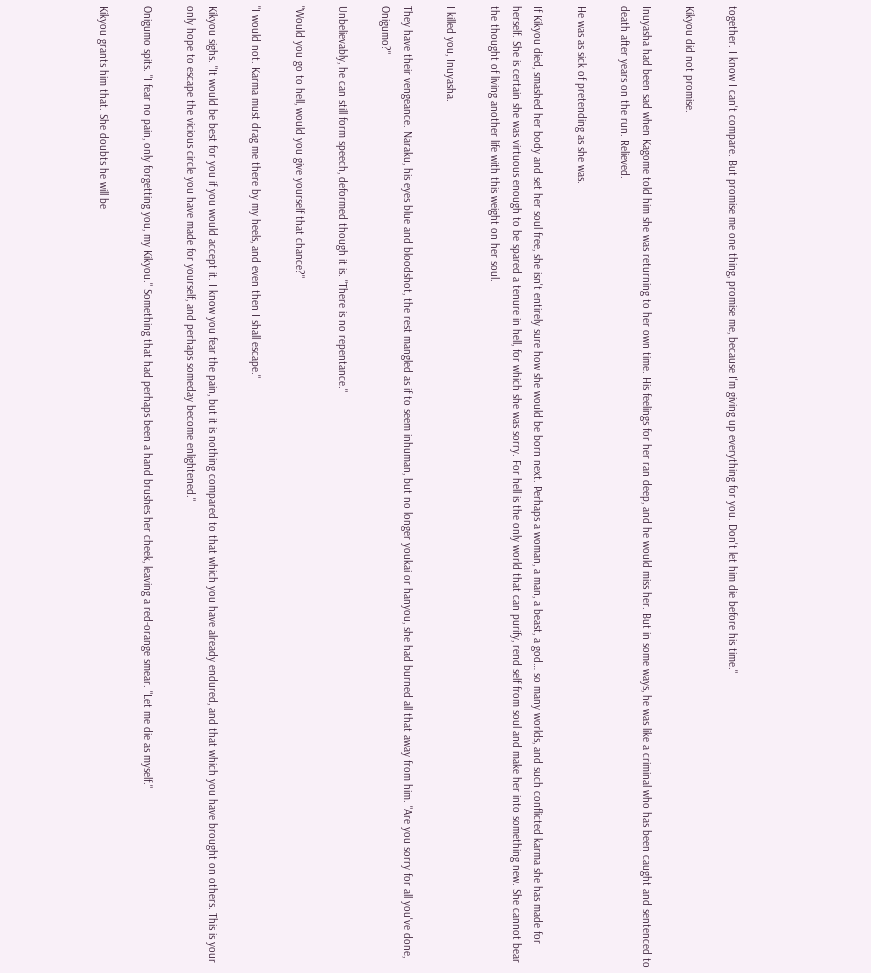together. I know I can't compare. But promise me one thing, promise me, because I'm giving up everything for you. Don't let him die before his time."

Kikyou did not promise.

Inuyasha had been sad when Kagome told him she was returning to her own time. His feelings for her ran deep, and he would miss her. But in some ways, he was like a criminal who has been caught and sentenced to death after years on the run. Relieved.

He was as sick of pretending as she was.

If Kikyou died, smashed her body and set her soul free, she isn't entirely sure how she would be born next. Perhaps a woman, a man, a beast, a god… so many worlds, and such conflicted karma she has made for herself. She is certain she was virtuous enough to be spared a tenure in hell, for which she was sorry. For hell is the only world that can purify, rend self from soul and make her into something new. She cannot bear the thought of living another life with this weight on her soul.

I killed you, Inuyasha.

They have their vengeance. Naraku, his eyes blue and bloodshot, the rest mangled as if to seem inhuman, but no longer youkai or hanyou, she had burned all that away from him. "Are you sorry for all you've done, Onigumo?"

Unbelievably, he can still form speech, deformed though it is. "There is no repentance."

"Would you go to hell, would you give yourself that chance?"

"I would not. Karma must drag me there by my heels, and even then I shall escape."

Kikyou sighs. "It would be best for you if you would accept it. I know you fear the pain, but it is nothing compared to that which you have already endured, and that which you have brought on others. This is your only hope to escape the vicious circle you have made for yourself, and perhaps someday become enlightened."

Onigumo spits. "I fear no pain, only forgetting you, my Kikyou." Something that had perhaps been a hand brushes her cheek, leaving a red-orange smear. "Let me die as myself."

Kikyou grants him that. She doubts he will be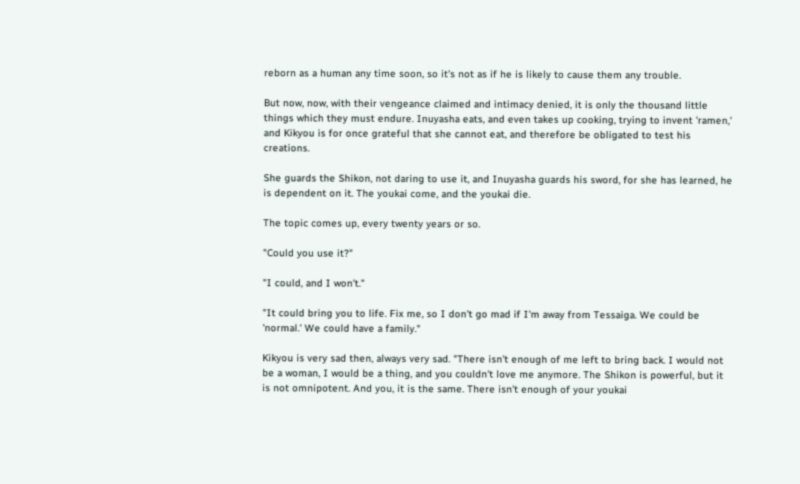reborn as a human any time soon, so it's not as if he is likely to cause them any trouble.

But now, now, with their vengeance claimed and intimacy denied, it is only the thousand little things which they must endure. Inuyasha eats, and even takes up cooking, trying to invent 'ramen,' and Kikyou is for once grateful that she cannot eat, and therefore be obligated to test his creations.

She guards the Shikon, not daring to use it, and Inuyasha guards his sword, for she has learned, he is dependent on it. The youkai come, and the youkai die.

The topic comes up, every twenty years or so.

"Could you use it?"

"I could, and I won't."

"It could bring you to life. Fix me, so I don't go mad if I'm away from Tessaiga. We could be 'normal.' We could have a family."

Kikyou is very sad then, always very sad. "There isn't enough of me left to bring back. I would not be a woman, I would be a thing, and you couldn't love me anymore. The Shikon is powerful, but it is not omnipotent. And you, it is the same. There isn't enough of your youkai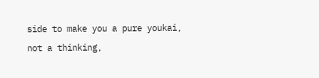side to make you a pure youkai, not a thinking,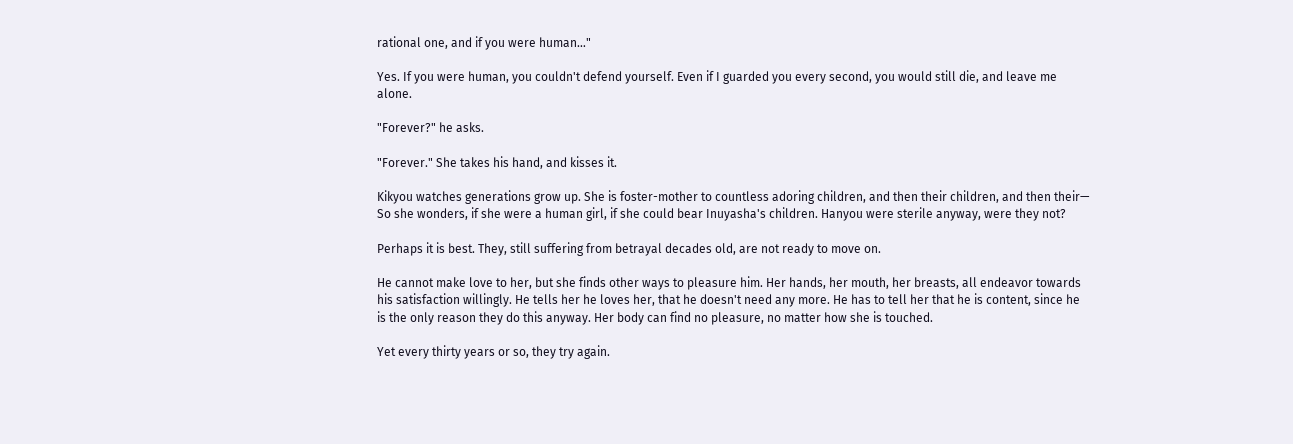rational one, and if you were human…"

Yes. If you were human, you couldn't defend yourself. Even if I guarded you every second, you would still die, and leave me alone.

"Forever?" he asks.

"Forever." She takes his hand, and kisses it.

Kikyou watches generations grow up. She is foster-mother to countless adoring children, and then their children, and then their— So she wonders, if she were a human girl, if she could bear Inuyasha's children. Hanyou were sterile anyway, were they not?

Perhaps it is best. They, still suffering from betrayal decades old, are not ready to move on.

He cannot make love to her, but she finds other ways to pleasure him. Her hands, her mouth, her breasts, all endeavor towards his satisfaction willingly. He tells her he loves her, that he doesn't need any more. He has to tell her that he is content, since he is the only reason they do this anyway. Her body can find no pleasure, no matter how she is touched.

Yet every thirty years or so, they try again.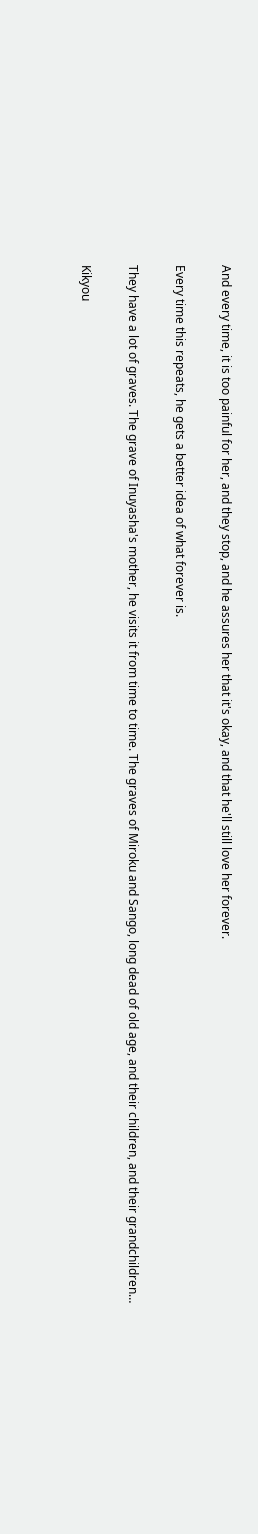And every time, it is too painful for her, and they stop, and he assures her that it's okay, and that he'll still love her forever.

Every time this repeats, he gets a better idea of what forever is.

They have a lot of graves. The grave of Inuyasha's mother, he visits it from time to time. The graves of Miroku and Sango, long dead of old age, and their children, and their grandchildren…

Kikyou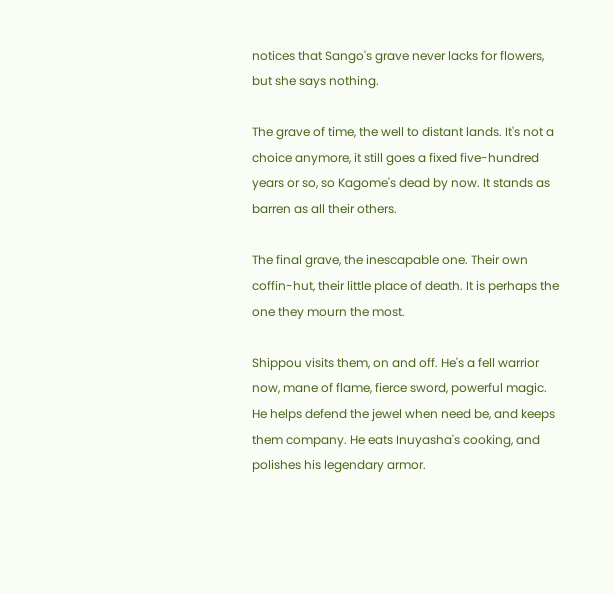notices that Sango's grave never lacks for flowers, but she says nothing.

The grave of time, the well to distant lands. It's not a choice anymore, it still goes a fixed five-hundred years or so, so Kagome's dead by now. It stands as barren as all their others.

The final grave, the inescapable one. Their own coffin-hut, their little place of death. It is perhaps the one they mourn the most.

Shippou visits them, on and off. He's a fell warrior now, mane of flame, fierce sword, powerful magic. He helps defend the jewel when need be, and keeps them company. He eats Inuyasha's cooking, and polishes his legendary armor.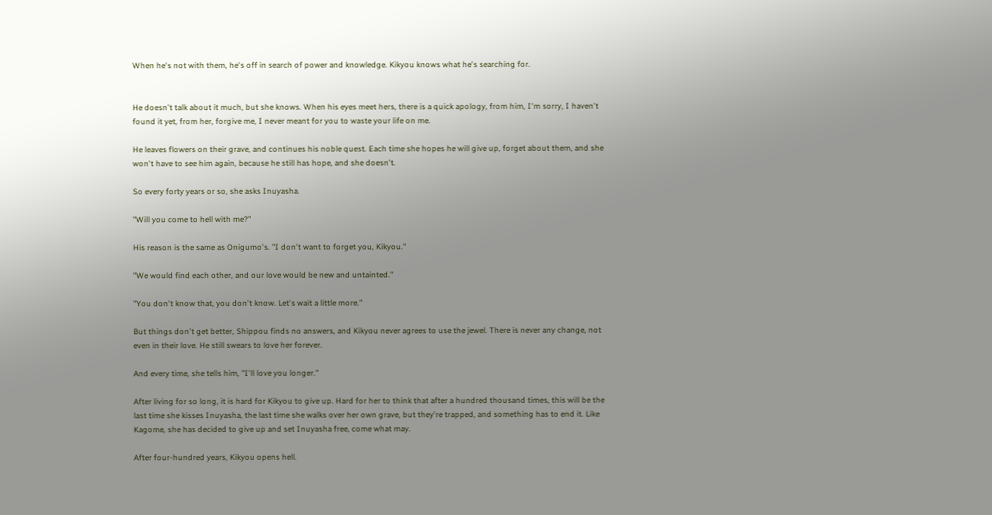When he's not with them, he's off in search of power and knowledge. Kikyou knows what he's searching for.


He doesn't talk about it much, but she knows. When his eyes meet hers, there is a quick apology, from him, I'm sorry, I haven't found it yet, from her, forgive me, I never meant for you to waste your life on me.

He leaves flowers on their grave, and continues his noble quest. Each time she hopes he will give up, forget about them, and she won't have to see him again, because he still has hope, and she doesn't.

So every forty years or so, she asks Inuyasha.

"Will you come to hell with me?"

His reason is the same as Onigumo's. "I don't want to forget you, Kikyou."

"We would find each other, and our love would be new and untainted."

"You don't know that, you don't know. Let's wait a little more."

But things don't get better, Shippou finds no answers, and Kikyou never agrees to use the jewel. There is never any change, not even in their love. He still swears to love her forever.

And every time, she tells him, "I'll love you longer."

After living for so long, it is hard for Kikyou to give up. Hard for her to think that after a hundred thousand times, this will be the last time she kisses Inuyasha, the last time she walks over her own grave, but they're trapped, and something has to end it. Like Kagome, she has decided to give up and set Inuyasha free, come what may.

After four-hundred years, Kikyou opens hell.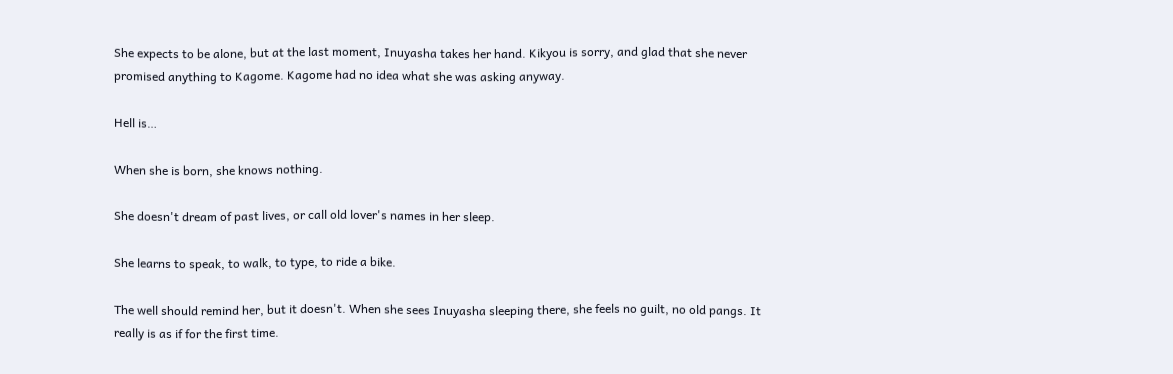She expects to be alone, but at the last moment, Inuyasha takes her hand. Kikyou is sorry, and glad that she never promised anything to Kagome. Kagome had no idea what she was asking anyway.

Hell is…

When she is born, she knows nothing.

She doesn't dream of past lives, or call old lover's names in her sleep.

She learns to speak, to walk, to type, to ride a bike.

The well should remind her, but it doesn't. When she sees Inuyasha sleeping there, she feels no guilt, no old pangs. It really is as if for the first time.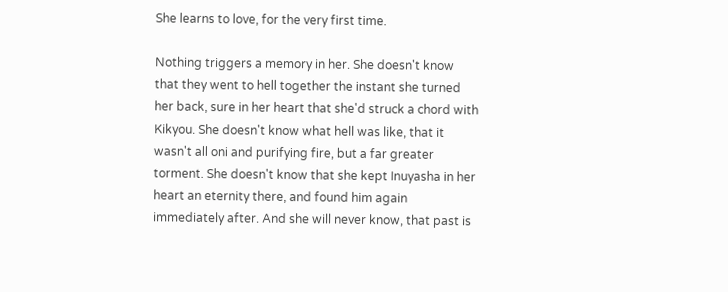She learns to love, for the very first time.

Nothing triggers a memory in her. She doesn't know that they went to hell together the instant she turned her back, sure in her heart that she'd struck a chord with Kikyou. She doesn't know what hell was like, that it wasn't all oni and purifying fire, but a far greater torment. She doesn't know that she kept Inuyasha in her heart an eternity there, and found him again immediately after. And she will never know, that past is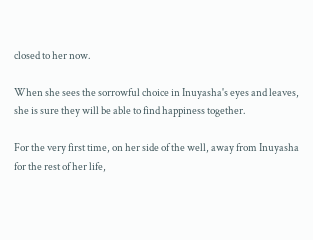closed to her now.

When she sees the sorrowful choice in Inuyasha's eyes and leaves, she is sure they will be able to find happiness together.

For the very first time, on her side of the well, away from Inuyasha for the rest of her life,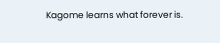Kagome learns what forever is.